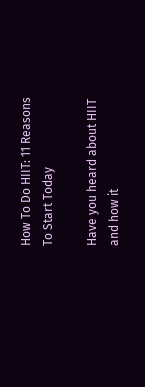How To Do HIIT: 11 Reasons To Start Today

Have you heard about HIIT and how it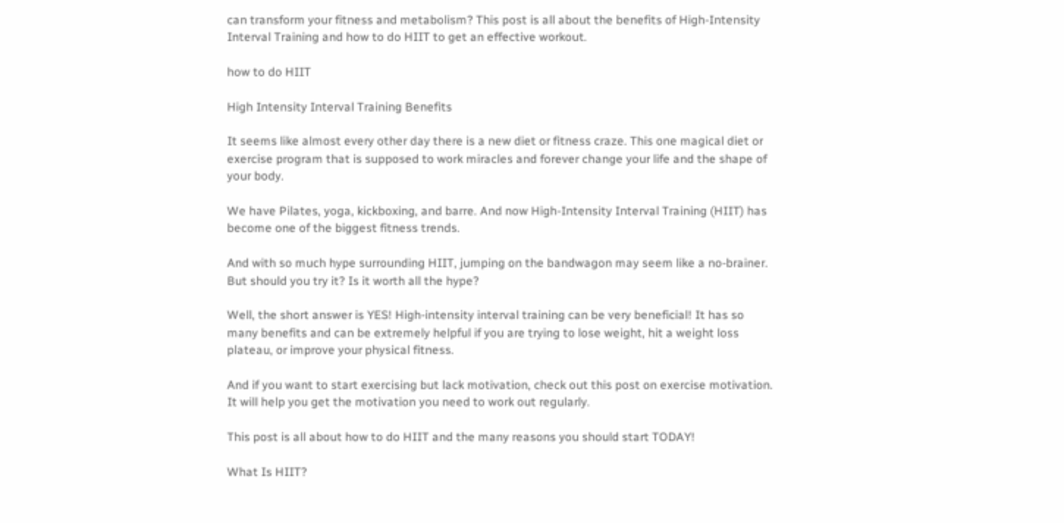can transform your fitness and metabolism? This post is all about the benefits of High-Intensity Interval Training and how to do HIIT to get an effective workout.

how to do HIIT

High Intensity Interval Training Benefits

It seems like almost every other day there is a new diet or fitness craze. This one magical diet or exercise program that is supposed to work miracles and forever change your life and the shape of your body.

We have Pilates, yoga, kickboxing, and barre. And now High-Intensity Interval Training (HIIT) has become one of the biggest fitness trends.

And with so much hype surrounding HIIT, jumping on the bandwagon may seem like a no-brainer. But should you try it? Is it worth all the hype?

Well, the short answer is YES! High-intensity interval training can be very beneficial! It has so many benefits and can be extremely helpful if you are trying to lose weight, hit a weight loss plateau, or improve your physical fitness.

And if you want to start exercising but lack motivation, check out this post on exercise motivation. It will help you get the motivation you need to work out regularly.

This post is all about how to do HIIT and the many reasons you should start TODAY!

What Is HIIT?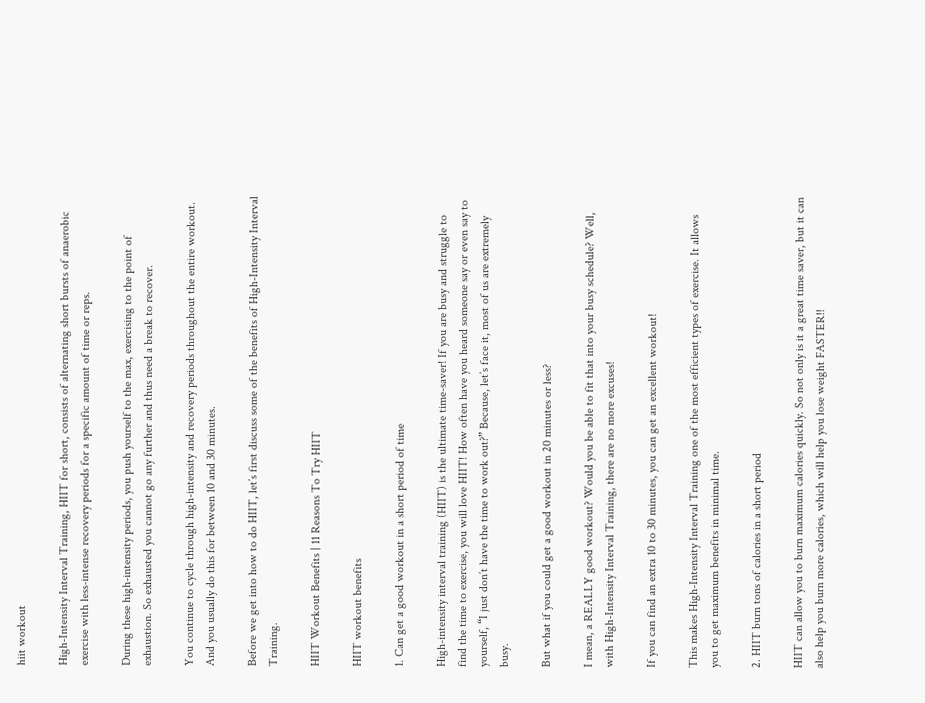hiit workout

High-Intensity Interval Training, HIIT for short, consists of alternating short bursts of anaerobic exercise with less-intense recovery periods for a specific amount of time or reps.

During these high-intensity periods, you push yourself to the max, exercising to the point of exhaustion. So exhausted you cannot go any further and thus need a break to recover.

You continue to cycle through high-intensity and recovery periods throughout the entire workout. And you usually do this for between 10 and 30 minutes.

Before we get into how to do HIIT, let’s first discuss some of the benefits of High-Intensity Interval Training.

HIIT Workout Benefits | 11 Reasons To Try HIIT

HIIT workout benefits

1. Can get a good workout in a short period of time

High-intensity interval training (HIIT) is the ultimate time-saver! If you are busy and struggle to find the time to exercise, you will love HIIT! How often have you heard someone say or even say to yourself, “I just don’t have the time to work out?” Because, let’s face it, most of us are extremely busy.

But what if you could get a good workout in 20 minutes or less?

I mean, a REALLY good workout? Would you be able to fit that into your busy schedule? Well, with High-Intensity Interval Training, there are no more excuses!

If you can find an extra 10 to 30 minutes, you can get an excellent workout!

This makes High-Intensity Interval Training one of the most efficient types of exercise. It allows you to get maximum benefits in minimal time.

2. HIIT burn tons of calories in a short period

HIIT can allow you to burn maximum calories quickly. So not only is it a great time saver, but it can also help you burn more calories, which will help you lose weight FASTER!!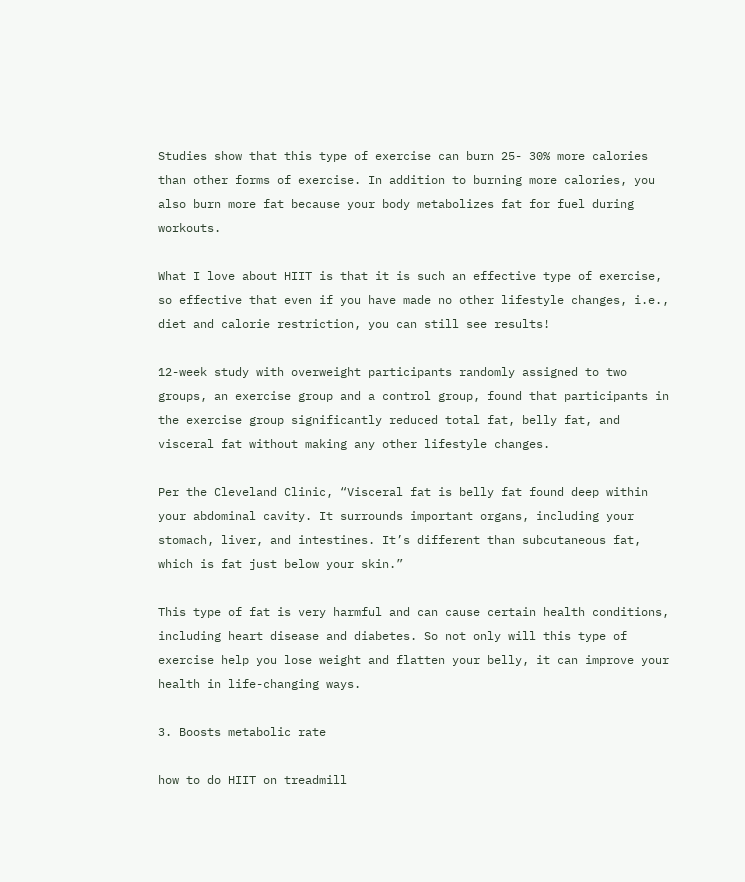Studies show that this type of exercise can burn 25- 30% more calories than other forms of exercise. In addition to burning more calories, you also burn more fat because your body metabolizes fat for fuel during workouts.

What I love about HIIT is that it is such an effective type of exercise, so effective that even if you have made no other lifestyle changes, i.e., diet and calorie restriction, you can still see results!

12-week study with overweight participants randomly assigned to two groups, an exercise group and a control group, found that participants in the exercise group significantly reduced total fat, belly fat, and visceral fat without making any other lifestyle changes.

Per the Cleveland Clinic, “Visceral fat is belly fat found deep within your abdominal cavity. It surrounds important organs, including your stomach, liver, and intestines. It’s different than subcutaneous fat, which is fat just below your skin.”

This type of fat is very harmful and can cause certain health conditions, including heart disease and diabetes. So not only will this type of exercise help you lose weight and flatten your belly, it can improve your health in life-changing ways.

3. Boosts metabolic rate

how to do HIIT on treadmill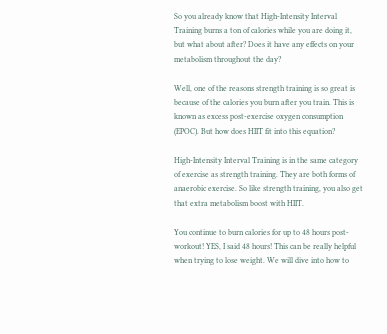So you already know that High-Intensity Interval Training burns a ton of calories while you are doing it, but what about after? Does it have any effects on your metabolism throughout the day?

Well, one of the reasons strength training is so great is because of the calories you burn after you train. This is known as excess post-exercise oxygen consumption (EPOC). But how does HIIT fit into this equation?

High-Intensity Interval Training is in the same category of exercise as strength training. They are both forms of anaerobic exercise. So like strength training, you also get that extra metabolism boost with HIIT.

You continue to burn calories for up to 48 hours post-workout! YES, I said 48 hours! This can be really helpful when trying to lose weight. We will dive into how to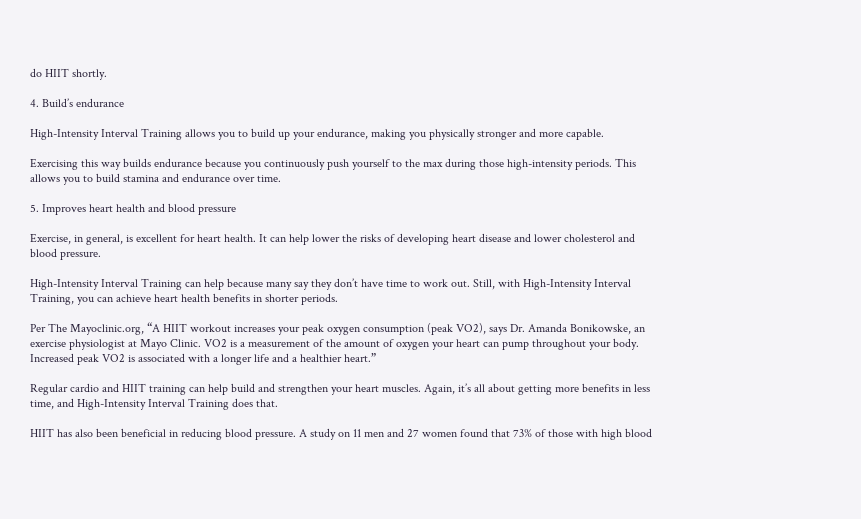do HIIT shortly.

4. Build’s endurance

High-Intensity Interval Training allows you to build up your endurance, making you physically stronger and more capable.

Exercising this way builds endurance because you continuously push yourself to the max during those high-intensity periods. This allows you to build stamina and endurance over time.

5. Improves heart health and blood pressure

Exercise, in general, is excellent for heart health. It can help lower the risks of developing heart disease and lower cholesterol and blood pressure.

High-Intensity Interval Training can help because many say they don’t have time to work out. Still, with High-Intensity Interval Training, you can achieve heart health benefits in shorter periods.

Per The Mayoclinic.org, “A HIIT workout increases your peak oxygen consumption (peak VO2), says Dr. Amanda Bonikowske, an exercise physiologist at Mayo Clinic. VO2 is a measurement of the amount of oxygen your heart can pump throughout your body. Increased peak VO2 is associated with a longer life and a healthier heart.”

Regular cardio and HIIT training can help build and strengthen your heart muscles. Again, it’s all about getting more benefits in less time, and High-Intensity Interval Training does that.

HIIT has also been beneficial in reducing blood pressure. A study on 11 men and 27 women found that 73% of those with high blood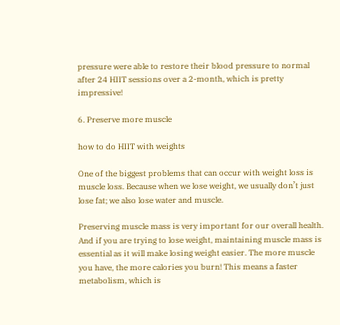pressure were able to restore their blood pressure to normal after 24 HIIT sessions over a 2-month, which is pretty impressive!

6. Preserve more muscle

how to do HIIT with weights

One of the biggest problems that can occur with weight loss is muscle loss. Because when we lose weight, we usually don’t just lose fat; we also lose water and muscle.

Preserving muscle mass is very important for our overall health. And if you are trying to lose weight, maintaining muscle mass is essential as it will make losing weight easier. The more muscle you have, the more calories you burn! This means a faster metabolism, which is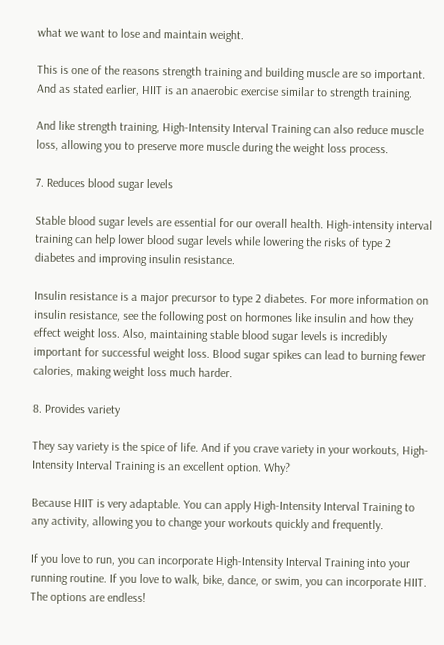what we want to lose and maintain weight.

This is one of the reasons strength training and building muscle are so important. And as stated earlier, HIIT is an anaerobic exercise similar to strength training.

And like strength training, High-Intensity Interval Training can also reduce muscle loss, allowing you to preserve more muscle during the weight loss process.

7. Reduces blood sugar levels

Stable blood sugar levels are essential for our overall health. High-intensity interval training can help lower blood sugar levels while lowering the risks of type 2 diabetes and improving insulin resistance.

Insulin resistance is a major precursor to type 2 diabetes. For more information on insulin resistance, see the following post on hormones like insulin and how they effect weight loss. Also, maintaining stable blood sugar levels is incredibly important for successful weight loss. Blood sugar spikes can lead to burning fewer calories, making weight loss much harder.

8. Provides variety

They say variety is the spice of life. And if you crave variety in your workouts, High-Intensity Interval Training is an excellent option. Why?

Because HIIT is very adaptable. You can apply High-Intensity Interval Training to any activity, allowing you to change your workouts quickly and frequently.

If you love to run, you can incorporate High-Intensity Interval Training into your running routine. If you love to walk, bike, dance, or swim, you can incorporate HIIT. The options are endless!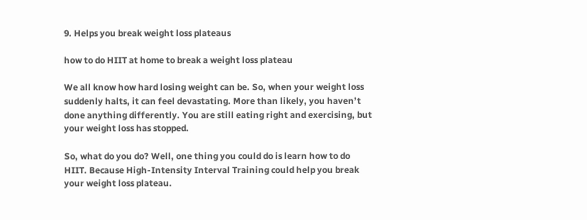9. Helps you break weight loss plateaus

how to do HIIT at home to break a weight loss plateau

We all know how hard losing weight can be. So, when your weight loss suddenly halts, it can feel devastating. More than likely, you haven’t done anything differently. You are still eating right and exercising, but your weight loss has stopped.

So, what do you do? Well, one thing you could do is learn how to do HIIT. Because High-Intensity Interval Training could help you break your weight loss plateau.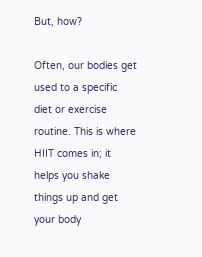But, how?

Often, our bodies get used to a specific diet or exercise routine. This is where HIIT comes in; it helps you shake things up and get your body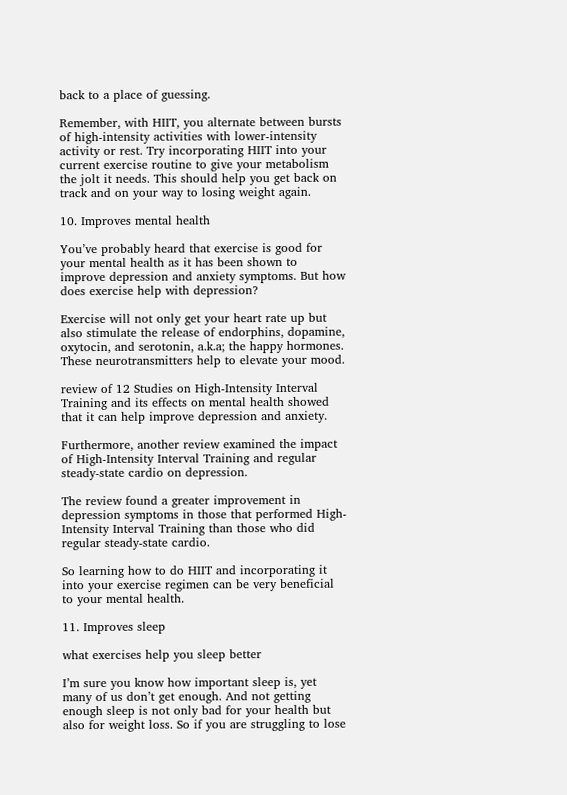back to a place of guessing.

Remember, with HIIT, you alternate between bursts of high-intensity activities with lower-intensity activity or rest. Try incorporating HIIT into your current exercise routine to give your metabolism the jolt it needs. This should help you get back on track and on your way to losing weight again.

10. Improves mental health

You’ve probably heard that exercise is good for your mental health as it has been shown to improve depression and anxiety symptoms. But how does exercise help with depression?

Exercise will not only get your heart rate up but also stimulate the release of endorphins, dopamine, oxytocin, and serotonin, a.k.a; the happy hormones. These neurotransmitters help to elevate your mood.

review of 12 Studies on High-Intensity Interval Training and its effects on mental health showed that it can help improve depression and anxiety.

Furthermore, another review examined the impact of High-Intensity Interval Training and regular steady-state cardio on depression.

The review found a greater improvement in depression symptoms in those that performed High-Intensity Interval Training than those who did regular steady-state cardio.

So learning how to do HIIT and incorporating it into your exercise regimen can be very beneficial to your mental health.

11. Improves sleep

what exercises help you sleep better

I’m sure you know how important sleep is, yet many of us don’t get enough. And not getting enough sleep is not only bad for your health but also for weight loss. So if you are struggling to lose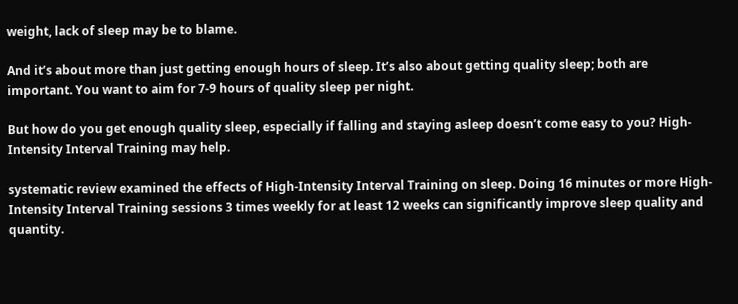weight, lack of sleep may be to blame.

And it’s about more than just getting enough hours of sleep. It’s also about getting quality sleep; both are important. You want to aim for 7-9 hours of quality sleep per night.

But how do you get enough quality sleep, especially if falling and staying asleep doesn’t come easy to you? High-Intensity Interval Training may help.

systematic review examined the effects of High-Intensity Interval Training on sleep. Doing 16 minutes or more High-Intensity Interval Training sessions 3 times weekly for at least 12 weeks can significantly improve sleep quality and quantity.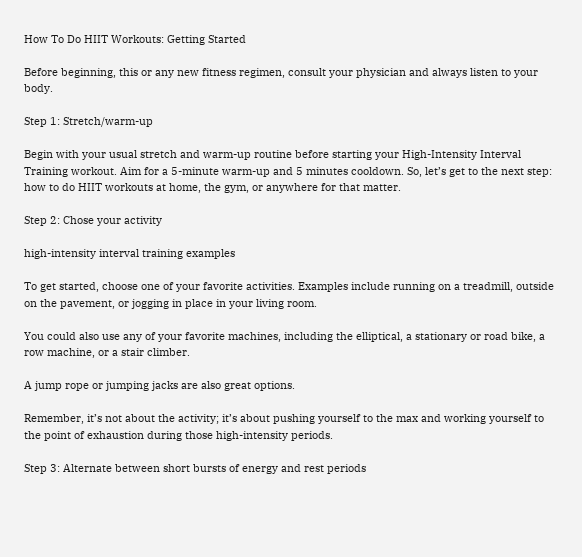How To Do HIIT Workouts: Getting Started

Before beginning, this or any new fitness regimen, consult your physician and always listen to your body.

Step 1: Stretch/warm-up

Begin with your usual stretch and warm-up routine before starting your High-Intensity Interval Training workout. Aim for a 5-minute warm-up and 5 minutes cooldown. So, let’s get to the next step: how to do HIIT workouts at home, the gym, or anywhere for that matter.

Step 2: Chose your activity

high-intensity interval training examples

To get started, choose one of your favorite activities. Examples include running on a treadmill, outside on the pavement, or jogging in place in your living room.

You could also use any of your favorite machines, including the elliptical, a stationary or road bike, a row machine, or a stair climber.

A jump rope or jumping jacks are also great options.

Remember, it’s not about the activity; it’s about pushing yourself to the max and working yourself to the point of exhaustion during those high-intensity periods.

Step 3: Alternate between short bursts of energy and rest periods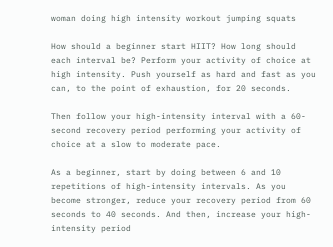woman doing high intensity workout jumping squats

How should a beginner start HIIT? How long should each interval be? Perform your activity of choice at high intensity. Push yourself as hard and fast as you can, to the point of exhaustion, for 20 seconds.

Then follow your high-intensity interval with a 60-second recovery period performing your activity of choice at a slow to moderate pace.

As a beginner, start by doing between 6 and 10 repetitions of high-intensity intervals. As you become stronger, reduce your recovery period from 60 seconds to 40 seconds. And then, increase your high-intensity period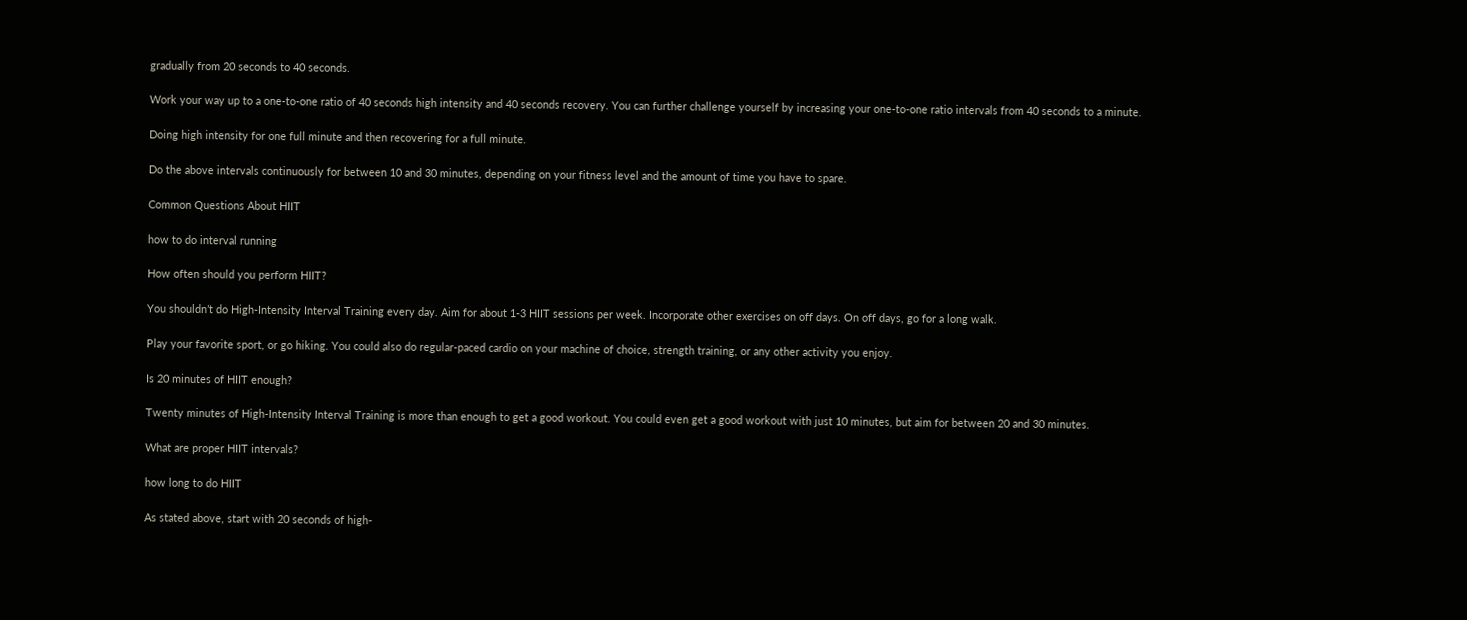gradually from 20 seconds to 40 seconds.

Work your way up to a one-to-one ratio of 40 seconds high intensity and 40 seconds recovery. You can further challenge yourself by increasing your one-to-one ratio intervals from 40 seconds to a minute.

Doing high intensity for one full minute and then recovering for a full minute.

Do the above intervals continuously for between 10 and 30 minutes, depending on your fitness level and the amount of time you have to spare.

Common Questions About HIIT

how to do interval running

How often should you perform HIIT?

You shouldn’t do High-Intensity Interval Training every day. Aim for about 1-3 HIIT sessions per week. Incorporate other exercises on off days. On off days, go for a long walk.

Play your favorite sport, or go hiking. You could also do regular-paced cardio on your machine of choice, strength training, or any other activity you enjoy.

Is 20 minutes of HIIT enough?

Twenty minutes of High-Intensity Interval Training is more than enough to get a good workout. You could even get a good workout with just 10 minutes, but aim for between 20 and 30 minutes.

What are proper HIIT intervals?

how long to do HIIT

As stated above, start with 20 seconds of high-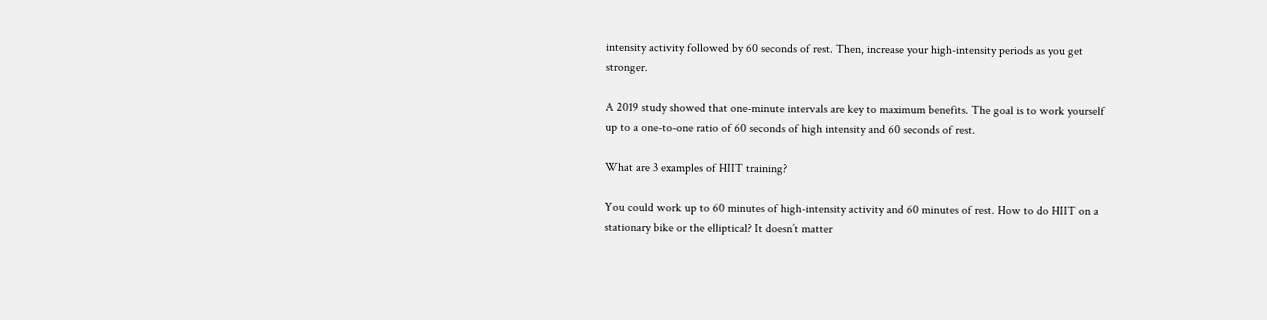intensity activity followed by 60 seconds of rest. Then, increase your high-intensity periods as you get stronger.

A 2019 study showed that one-minute intervals are key to maximum benefits. The goal is to work yourself up to a one-to-one ratio of 60 seconds of high intensity and 60 seconds of rest.

What are 3 examples of HIIT training?

You could work up to 60 minutes of high-intensity activity and 60 minutes of rest. How to do HIIT on a stationary bike or the elliptical? It doesn’t matter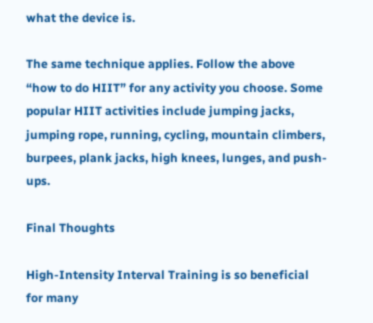what the device is.

The same technique applies. Follow the above “how to do HIIT” for any activity you choose. Some popular HIIT activities include jumping jacks, jumping rope, running, cycling, mountain climbers, burpees, plank jacks, high knees, lunges, and push-ups.

Final Thoughts

High-Intensity Interval Training is so beneficial for many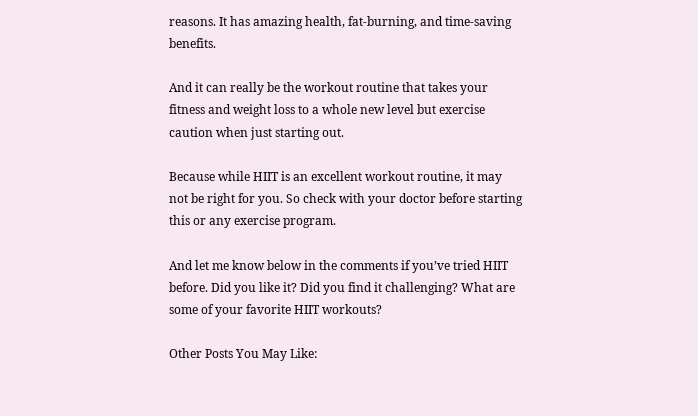reasons. It has amazing health, fat-burning, and time-saving benefits.

And it can really be the workout routine that takes your fitness and weight loss to a whole new level but exercise caution when just starting out.

Because while HIIT is an excellent workout routine, it may not be right for you. So check with your doctor before starting this or any exercise program.

And let me know below in the comments if you’ve tried HIIT before. Did you like it? Did you find it challenging? What are some of your favorite HIIT workouts?

Other Posts You May Like: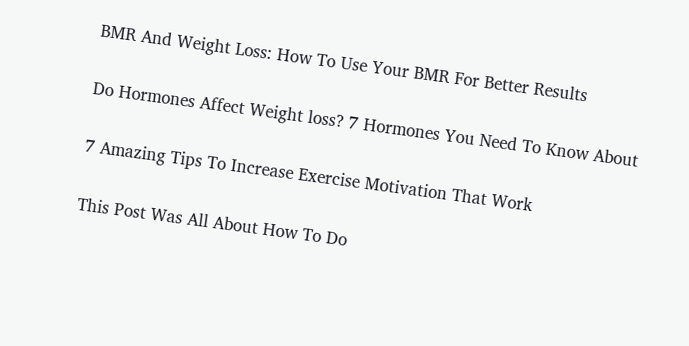BMR And Weight Loss: How To Use Your BMR For Better Results

Do Hormones Affect Weight loss? 7 Hormones You Need To Know About

7 Amazing Tips To Increase Exercise Motivation That Work

This Post Was All About How To Do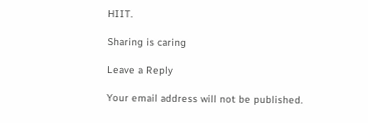HIIT.

Sharing is caring

Leave a Reply

Your email address will not be published.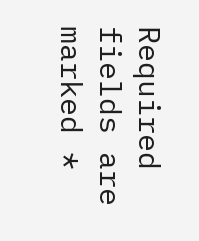Required fields are marked *